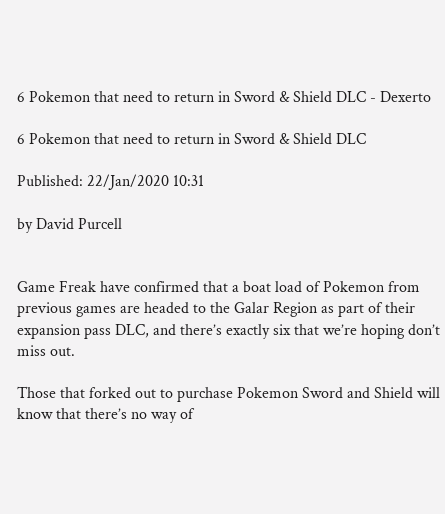6 Pokemon that need to return in Sword & Shield DLC - Dexerto

6 Pokemon that need to return in Sword & Shield DLC

Published: 22/Jan/2020 10:31

by David Purcell


Game Freak have confirmed that a boat load of Pokemon from previous games are headed to the Galar Region as part of their expansion pass DLC, and there’s exactly six that we’re hoping don’t miss out.

Those that forked out to purchase Pokemon Sword and Shield will know that there’s no way of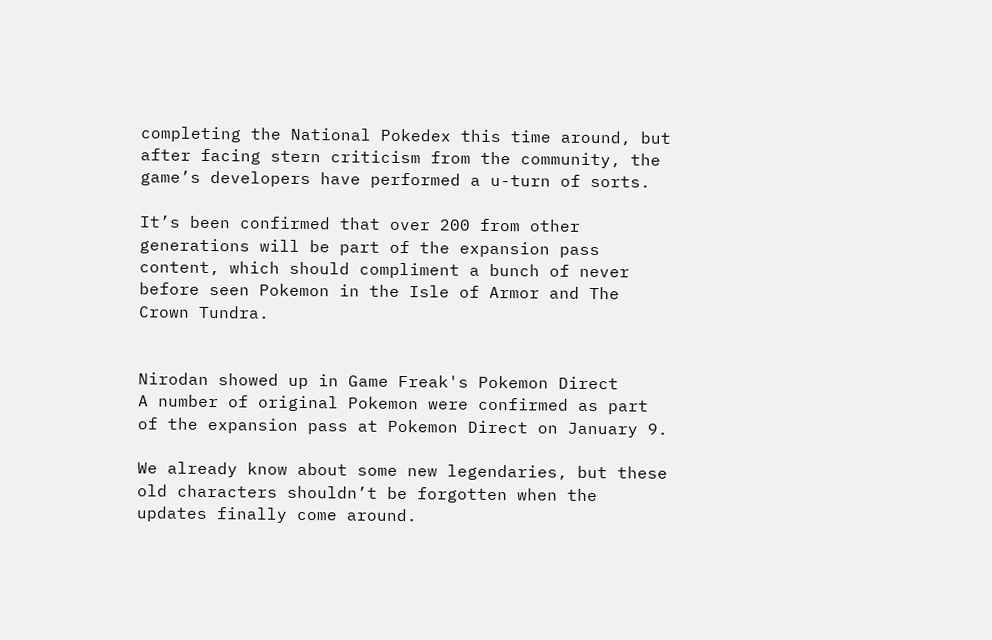completing the National Pokedex this time around, but after facing stern criticism from the community, the game’s developers have performed a u-turn of sorts.

It’s been confirmed that over 200 from other generations will be part of the expansion pass content, which should compliment a bunch of never before seen Pokemon in the Isle of Armor and The Crown Tundra.


Nirodan showed up in Game Freak's Pokemon Direct
A number of original Pokemon were confirmed as part of the expansion pass at Pokemon Direct on January 9.

We already know about some new legendaries, but these old characters shouldn’t be forgotten when the updates finally come around.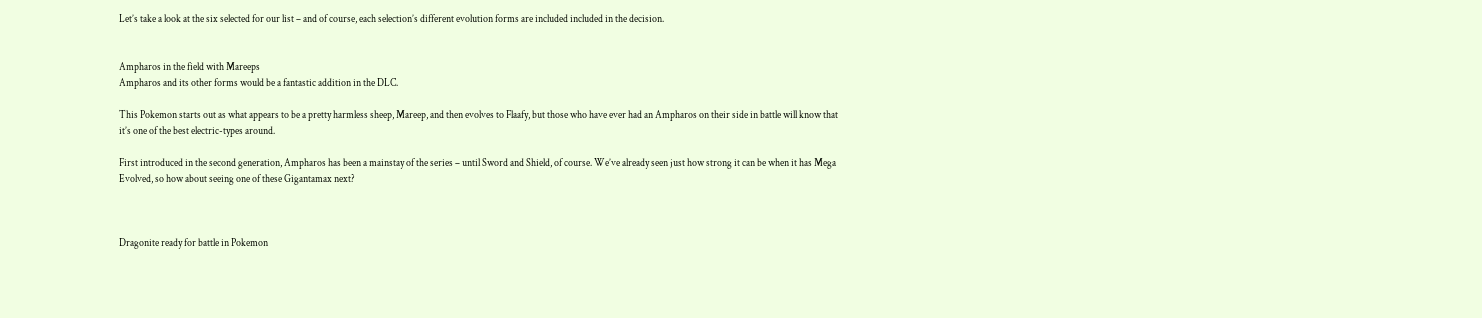Let’s take a look at the six selected for our list – and of course, each selection’s different evolution forms are included included in the decision.


Ampharos in the field with Mareeps
Ampharos and its other forms would be a fantastic addition in the DLC.

This Pokemon starts out as what appears to be a pretty harmless sheep, Mareep, and then evolves to Flaafy, but those who have ever had an Ampharos on their side in battle will know that it’s one of the best electric-types around.

First introduced in the second generation, Ampharos has been a mainstay of the series – until Sword and Shield, of course. We’ve already seen just how strong it can be when it has Mega Evolved, so how about seeing one of these Gigantamax next?



Dragonite ready for battle in Pokemon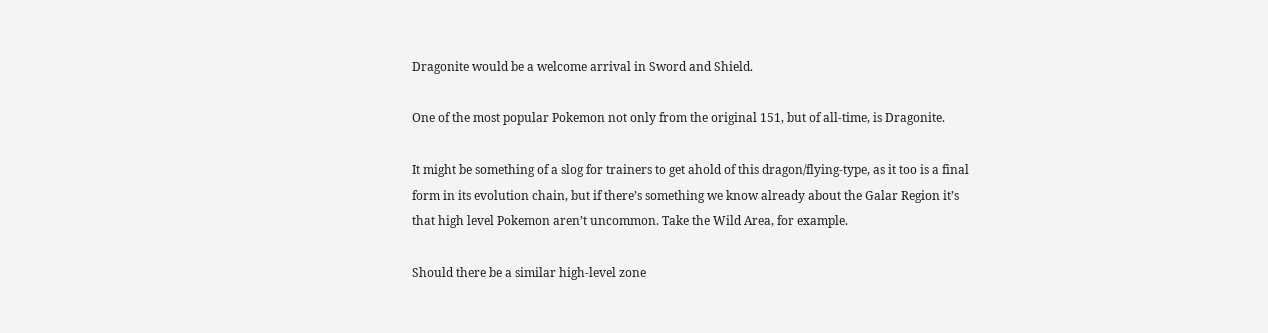Dragonite would be a welcome arrival in Sword and Shield.

One of the most popular Pokemon not only from the original 151, but of all-time, is Dragonite.

It might be something of a slog for trainers to get ahold of this dragon/flying-type, as it too is a final form in its evolution chain, but if there’s something we know already about the Galar Region it’s that high level Pokemon aren’t uncommon. Take the Wild Area, for example.

Should there be a similar high-level zone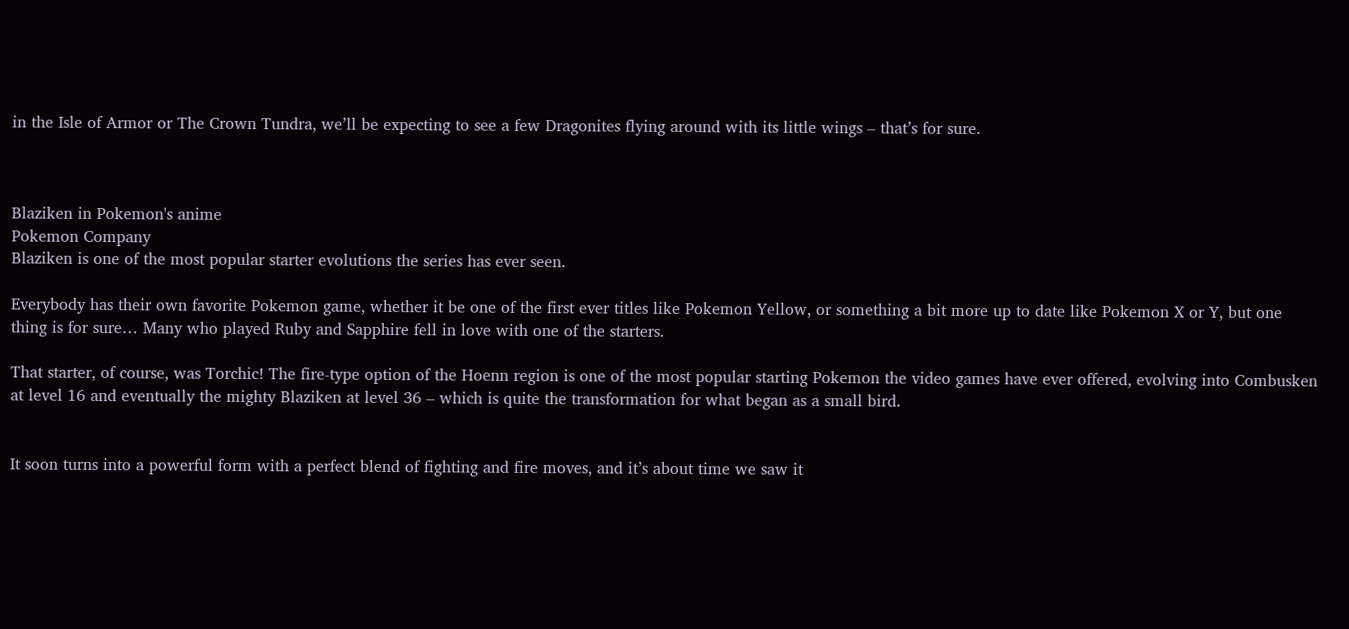in the Isle of Armor or The Crown Tundra, we’ll be expecting to see a few Dragonites flying around with its little wings – that’s for sure.



Blaziken in Pokemon's anime
Pokemon Company
Blaziken is one of the most popular starter evolutions the series has ever seen.

Everybody has their own favorite Pokemon game, whether it be one of the first ever titles like Pokemon Yellow, or something a bit more up to date like Pokemon X or Y, but one thing is for sure… Many who played Ruby and Sapphire fell in love with one of the starters.

That starter, of course, was Torchic! The fire-type option of the Hoenn region is one of the most popular starting Pokemon the video games have ever offered, evolving into Combusken at level 16 and eventually the mighty Blaziken at level 36 – which is quite the transformation for what began as a small bird.


It soon turns into a powerful form with a perfect blend of fighting and fire moves, and it’s about time we saw it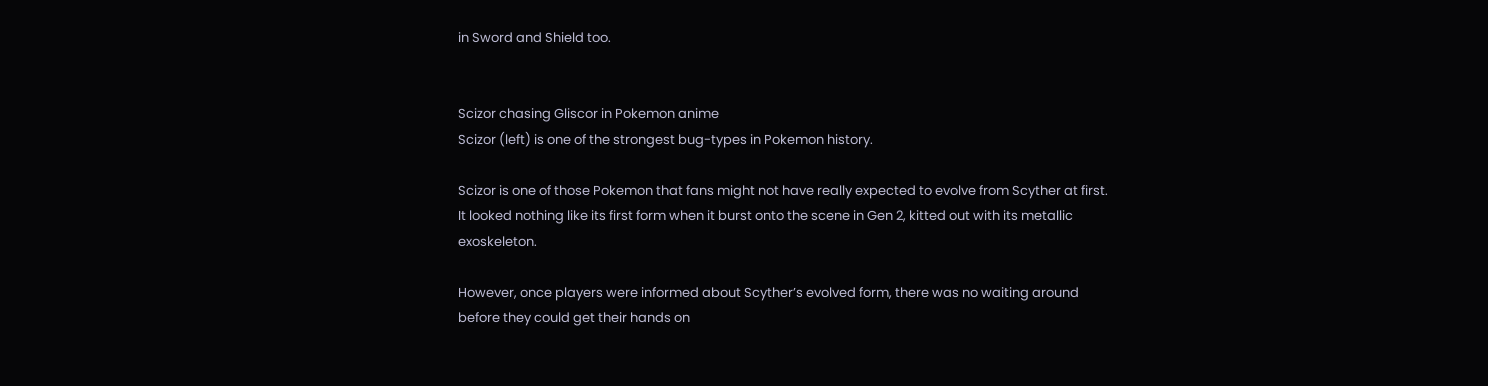in Sword and Shield too.


Scizor chasing Gliscor in Pokemon anime
Scizor (left) is one of the strongest bug-types in Pokemon history.

Scizor is one of those Pokemon that fans might not have really expected to evolve from Scyther at first. It looked nothing like its first form when it burst onto the scene in Gen 2, kitted out with its metallic exoskeleton.

However, once players were informed about Scyther’s evolved form, there was no waiting around before they could get their hands on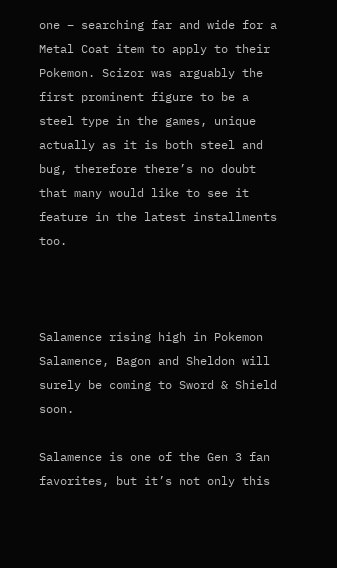one – searching far and wide for a Metal Coat item to apply to their Pokemon. Scizor was arguably the first prominent figure to be a steel type in the games, unique actually as it is both steel and bug, therefore there’s no doubt that many would like to see it feature in the latest installments too.



Salamence rising high in Pokemon
Salamence, Bagon and Sheldon will surely be coming to Sword & Shield soon.

Salamence is one of the Gen 3 fan favorites, but it’s not only this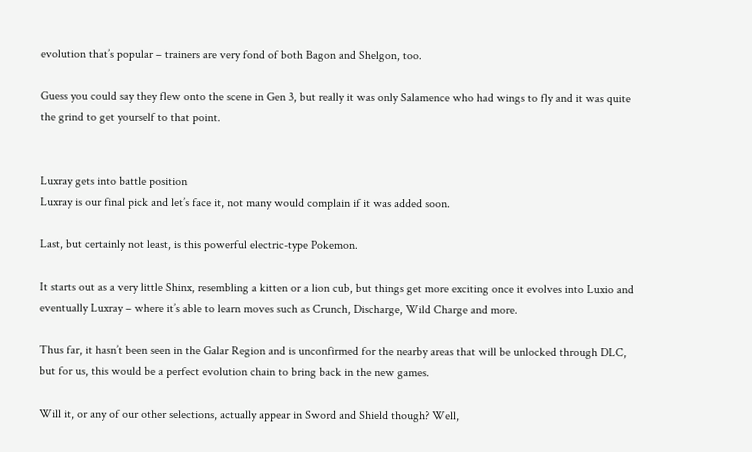evolution that’s popular – trainers are very fond of both Bagon and Shelgon, too.

Guess you could say they flew onto the scene in Gen 3, but really it was only Salamence who had wings to fly and it was quite the grind to get yourself to that point.


Luxray gets into battle position
Luxray is our final pick and let’s face it, not many would complain if it was added soon.

Last, but certainly not least, is this powerful electric-type Pokemon.

It starts out as a very little Shinx, resembling a kitten or a lion cub, but things get more exciting once it evolves into Luxio and eventually Luxray – where it’s able to learn moves such as Crunch, Discharge, Wild Charge and more.

Thus far, it hasn’t been seen in the Galar Region and is unconfirmed for the nearby areas that will be unlocked through DLC, but for us, this would be a perfect evolution chain to bring back in the new games.

Will it, or any of our other selections, actually appear in Sword and Shield though? Well,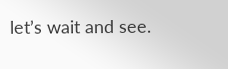let’s wait and see.